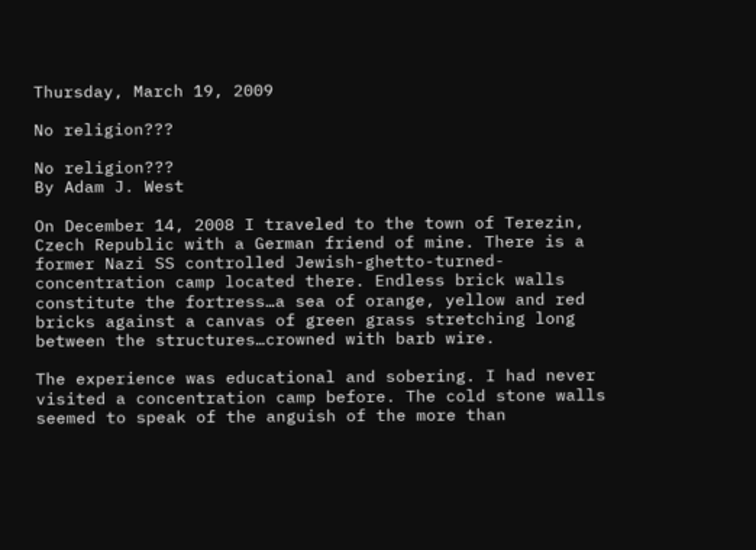Thursday, March 19, 2009

No religion???

No religion???
By Adam J. West

On December 14, 2008 I traveled to the town of Terezin, Czech Republic with a German friend of mine. There is a former Nazi SS controlled Jewish-ghetto-turned-concentration camp located there. Endless brick walls constitute the fortress…a sea of orange, yellow and red bricks against a canvas of green grass stretching long between the structures…crowned with barb wire.

The experience was educational and sobering. I had never visited a concentration camp before. The cold stone walls seemed to speak of the anguish of the more than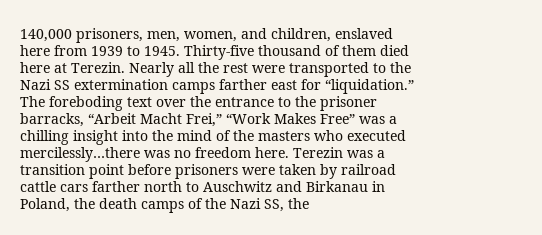140,000 prisoners, men, women, and children, enslaved here from 1939 to 1945. Thirty-five thousand of them died here at Terezin. Nearly all the rest were transported to the Nazi SS extermination camps farther east for “liquidation.” The foreboding text over the entrance to the prisoner barracks, “Arbeit Macht Frei,” “Work Makes Free” was a chilling insight into the mind of the masters who executed mercilessly…there was no freedom here. Terezin was a transition point before prisoners were taken by railroad cattle cars farther north to Auschwitz and Birkanau in Poland, the death camps of the Nazi SS, the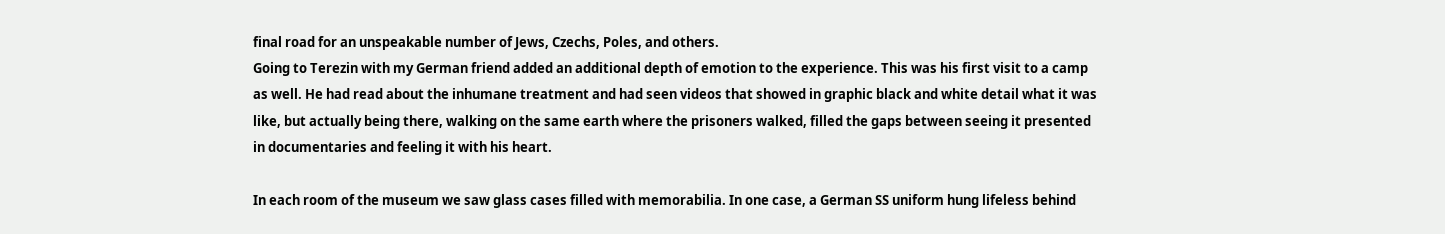final road for an unspeakable number of Jews, Czechs, Poles, and others.
Going to Terezin with my German friend added an additional depth of emotion to the experience. This was his first visit to a camp as well. He had read about the inhumane treatment and had seen videos that showed in graphic black and white detail what it was like, but actually being there, walking on the same earth where the prisoners walked, filled the gaps between seeing it presented in documentaries and feeling it with his heart.

In each room of the museum we saw glass cases filled with memorabilia. In one case, a German SS uniform hung lifeless behind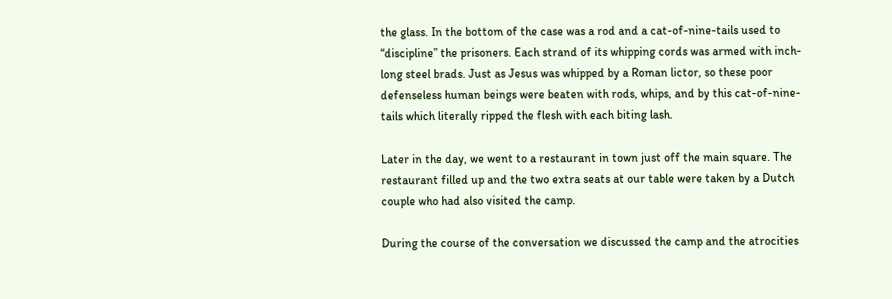the glass. In the bottom of the case was a rod and a cat-of-nine-tails used to “discipline” the prisoners. Each strand of its whipping cords was armed with inch-long steel brads. Just as Jesus was whipped by a Roman lictor, so these poor defenseless human beings were beaten with rods, whips, and by this cat-of-nine-tails which literally ripped the flesh with each biting lash.

Later in the day, we went to a restaurant in town just off the main square. The restaurant filled up and the two extra seats at our table were taken by a Dutch couple who had also visited the camp.

During the course of the conversation we discussed the camp and the atrocities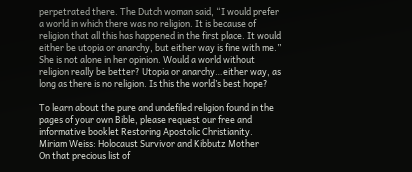perpetrated there. The Dutch woman said, “I would prefer a world in which there was no religion. It is because of religion that all this has happened in the first place. It would either be utopia or anarchy, but either way is fine with me.” She is not alone in her opinion. Would a world without religion really be better? Utopia or anarchy…either way, as long as there is no religion. Is this the world’s best hope?

To learn about the pure and undefiled religion found in the pages of your own Bible, please request our free and informative booklet Restoring Apostolic Christianity.
Miriam Weiss: Holocaust Survivor and Kibbutz Mother
On that precious list of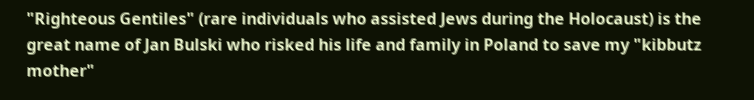"Righteous Gentiles" (rare individuals who assisted Jews during the Holocaust) is the great name of Jan Bulski who risked his life and family in Poland to save my "kibbutz mother"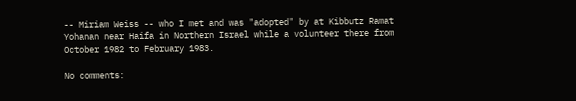-- Miriam Weiss -- who I met and was "adopted" by at Kibbutz Ramat Yohanan near Haifa in Northern Israel while a volunteer there from October 1982 to February 1983.

No comments: